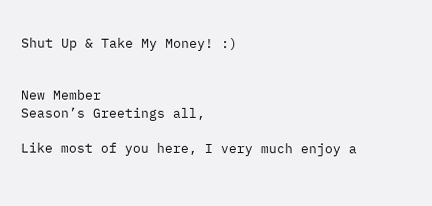Shut Up & Take My Money! :)


New Member
Season’s Greetings all,

Like most of you here, I very much enjoy a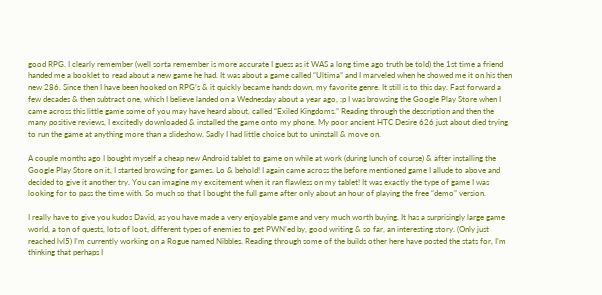good RPG. I clearly remember (well sorta remember is more accurate I guess as it WAS a long time ago truth be told) the 1st time a friend handed me a booklet to read about a new game he had. It was about a game called “Ultima” and I marveled when he showed me it on his then new 286. Since then I have been hooked on RPG’s & it quickly became hands down, my favorite genre. It still is to this day. Fast forward a few decades & then subtract one, which I believe landed on a Wednesday about a year ago, :p I was browsing the Google Play Store when I came across this little game some of you may have heard about, called “Exiled Kingdoms.” Reading through the description and then the many positive reviews, I excitedly downloaded & installed the game onto my phone. My poor ancient HTC Desire 626 just about died trying to run the game at anything more than a slideshow. Sadly I had little choice but to uninstall & move on.

A couple months ago I bought myself a cheap new Android tablet to game on while at work (during lunch of course) & after installing the Google Play Store on it, I started browsing for games. Lo & behold! I again came across the before mentioned game I allude to above and decided to give it another try. You can imagine my excitement when it ran flawless on my tablet! It was exactly the type of game I was looking for to pass the time with. So much so that I bought the full game after only about an hour of playing the free “demo” version.

I really have to give you kudos David, as you have made a very enjoyable game and very much worth buying. It has a surprisingly large game world, a ton of quests, lots of loot, different types of enemies to get PWN’ed by, good writing & so far, an interesting story. (Only just reached lvl5) I’m currently working on a Rogue named Nibbles. Reading through some of the builds other here have posted the stats for, I’m thinking that perhaps I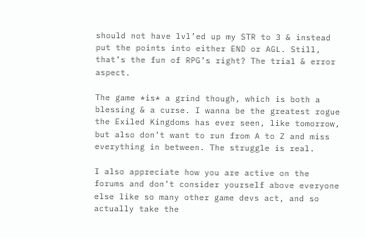should not have lvl’ed up my STR to 3 & instead put the points into either END or AGL. Still, that’s the fun of RPG’s right? The trial & error aspect.

The game *is* a grind though, which is both a blessing & a curse. I wanna be the greatest rogue the Exiled Kingdoms has ever seen, like tomorrow, but also don’t want to run from A to Z and miss everything in between. The struggle is real.

I also appreciate how you are active on the forums and don’t consider yourself above everyone else like so many other game devs act, and so actually take the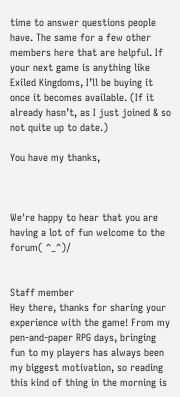time to answer questions people have. The same for a few other members here that are helpful. If your next game is anything like Exiled Kingdoms, I’ll be buying it once it becomes available. (If it already hasn’t, as I just joined & so not quite up to date.)

You have my thanks,



We're happy to hear that you are having a lot of fun welcome to the forum( ^_^)/


Staff member
Hey there, thanks for sharing your experience with the game! From my pen-and-paper RPG days, bringing fun to my players has always been my biggest motivation, so reading this kind of thing in the morning is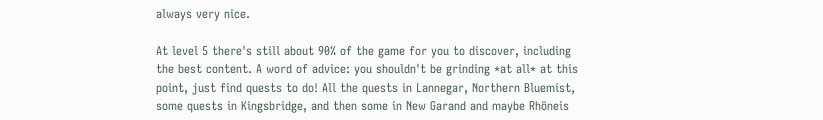always very nice.

At level 5 there's still about 90% of the game for you to discover, including the best content. A word of advice: you shouldn't be grinding *at all* at this point, just find quests to do! All the quests in Lannegar, Northern Bluemist, some quests in Kingsbridge, and then some in New Garand and maybe Rhöneis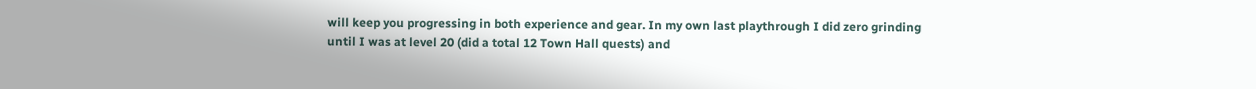will keep you progressing in both experience and gear. In my own last playthrough I did zero grinding until I was at level 20 (did a total 12 Town Hall quests) and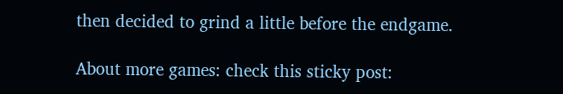then decided to grind a little before the endgame.

About more games: check this sticky post: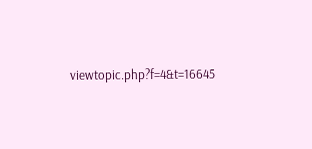viewtopic.php?f=4&t=16645